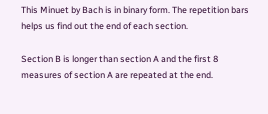This Minuet by Bach is in binary form. The repetition bars helps us find out the end of each section.

Section B is longer than section A and the first 8 measures of section A are repeated at the end.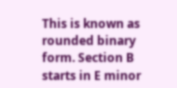This is known as rounded binary form. Section B starts in E minor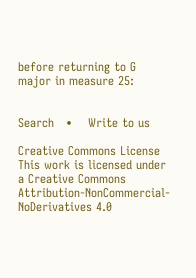before returning to G major in measure 25:


Search   •    Write to us

Creative Commons License
This work is licensed under a Creative Commons Attribution-NonCommercial-NoDerivatives 4.0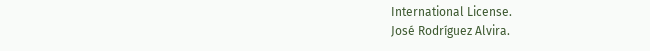International License.
José Rodríguez Alvira.